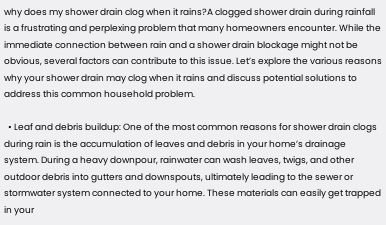why does my shower drain clog when it rains?A clogged shower drain during rainfall is a frustrating and perplexing problem that many homeowners encounter. While the immediate connection between rain and a shower drain blockage might not be obvious, several factors can contribute to this issue. Let’s explore the various reasons why your shower drain may clog when it rains and discuss potential solutions to address this common household problem.

  • Leaf and debris buildup: One of the most common reasons for shower drain clogs during rain is the accumulation of leaves and debris in your home’s drainage system. During a heavy downpour, rainwater can wash leaves, twigs, and other outdoor debris into gutters and downspouts, ultimately leading to the sewer or stormwater system connected to your home. These materials can easily get trapped in your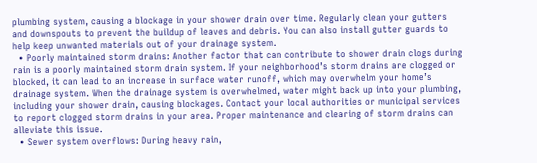plumbing system, causing a blockage in your shower drain over time. Regularly clean your gutters and downspouts to prevent the buildup of leaves and debris. You can also install gutter guards to help keep unwanted materials out of your drainage system.
  • Poorly maintained storm drains: Another factor that can contribute to shower drain clogs during rain is a poorly maintained storm drain system. If your neighborhood’s storm drains are clogged or blocked, it can lead to an increase in surface water runoff, which may overwhelm your home’s drainage system. When the drainage system is overwhelmed, water might back up into your plumbing, including your shower drain, causing blockages. Contact your local authorities or municipal services to report clogged storm drains in your area. Proper maintenance and clearing of storm drains can alleviate this issue.
  • Sewer system overflows: During heavy rain,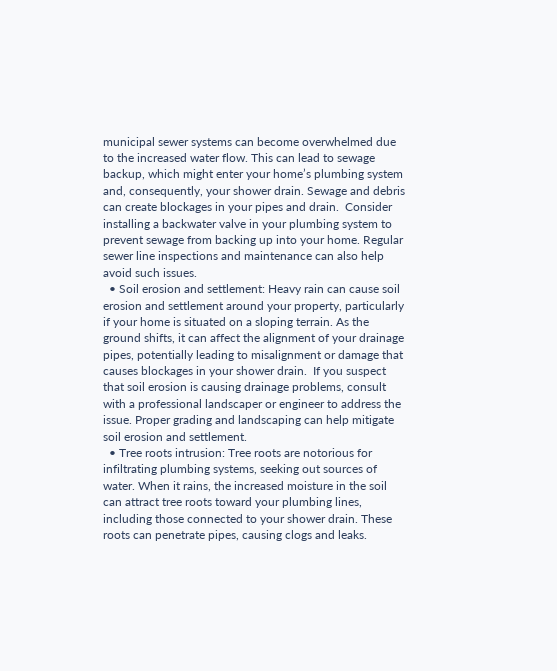municipal sewer systems can become overwhelmed due to the increased water flow. This can lead to sewage backup, which might enter your home’s plumbing system and, consequently, your shower drain. Sewage and debris can create blockages in your pipes and drain.  Consider installing a backwater valve in your plumbing system to prevent sewage from backing up into your home. Regular sewer line inspections and maintenance can also help avoid such issues.
  • Soil erosion and settlement: Heavy rain can cause soil erosion and settlement around your property, particularly if your home is situated on a sloping terrain. As the ground shifts, it can affect the alignment of your drainage pipes, potentially leading to misalignment or damage that causes blockages in your shower drain.  If you suspect that soil erosion is causing drainage problems, consult with a professional landscaper or engineer to address the issue. Proper grading and landscaping can help mitigate soil erosion and settlement.
  • Tree roots intrusion: Tree roots are notorious for infiltrating plumbing systems, seeking out sources of water. When it rains, the increased moisture in the soil can attract tree roots toward your plumbing lines, including those connected to your shower drain. These roots can penetrate pipes, causing clogs and leaks.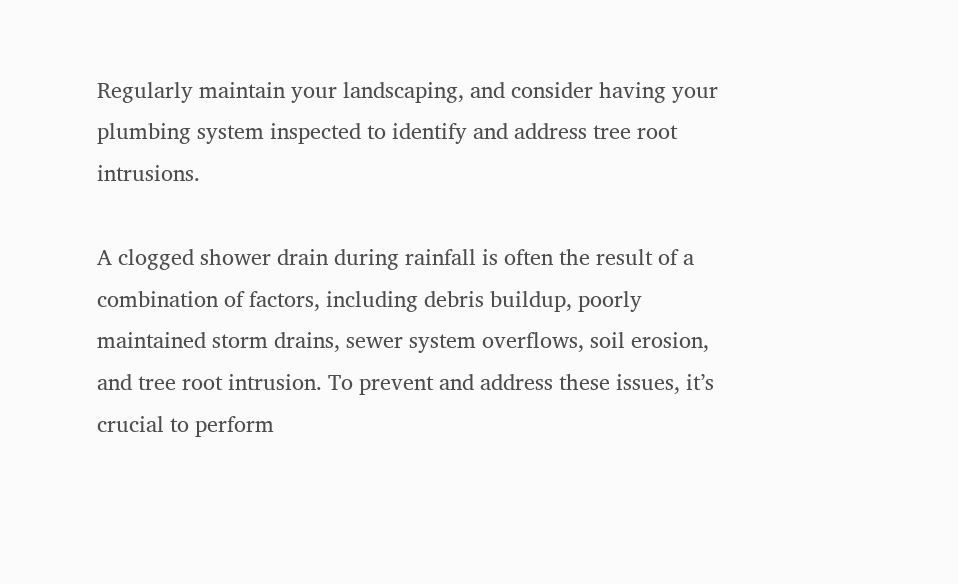Regularly maintain your landscaping, and consider having your plumbing system inspected to identify and address tree root intrusions.

A clogged shower drain during rainfall is often the result of a combination of factors, including debris buildup, poorly maintained storm drains, sewer system overflows, soil erosion, and tree root intrusion. To prevent and address these issues, it’s crucial to perform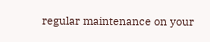regular maintenance on your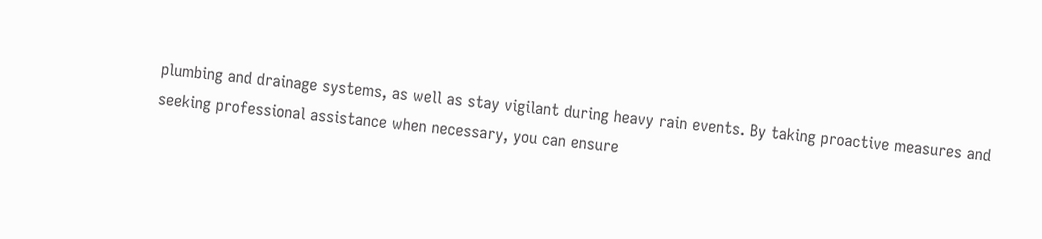plumbing and drainage systems, as well as stay vigilant during heavy rain events. By taking proactive measures and seeking professional assistance when necessary, you can ensure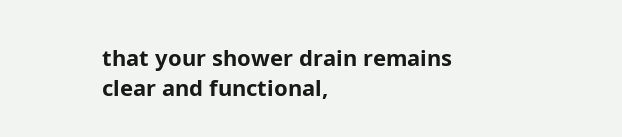that your shower drain remains clear and functional,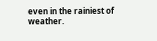even in the rainiest of weather.